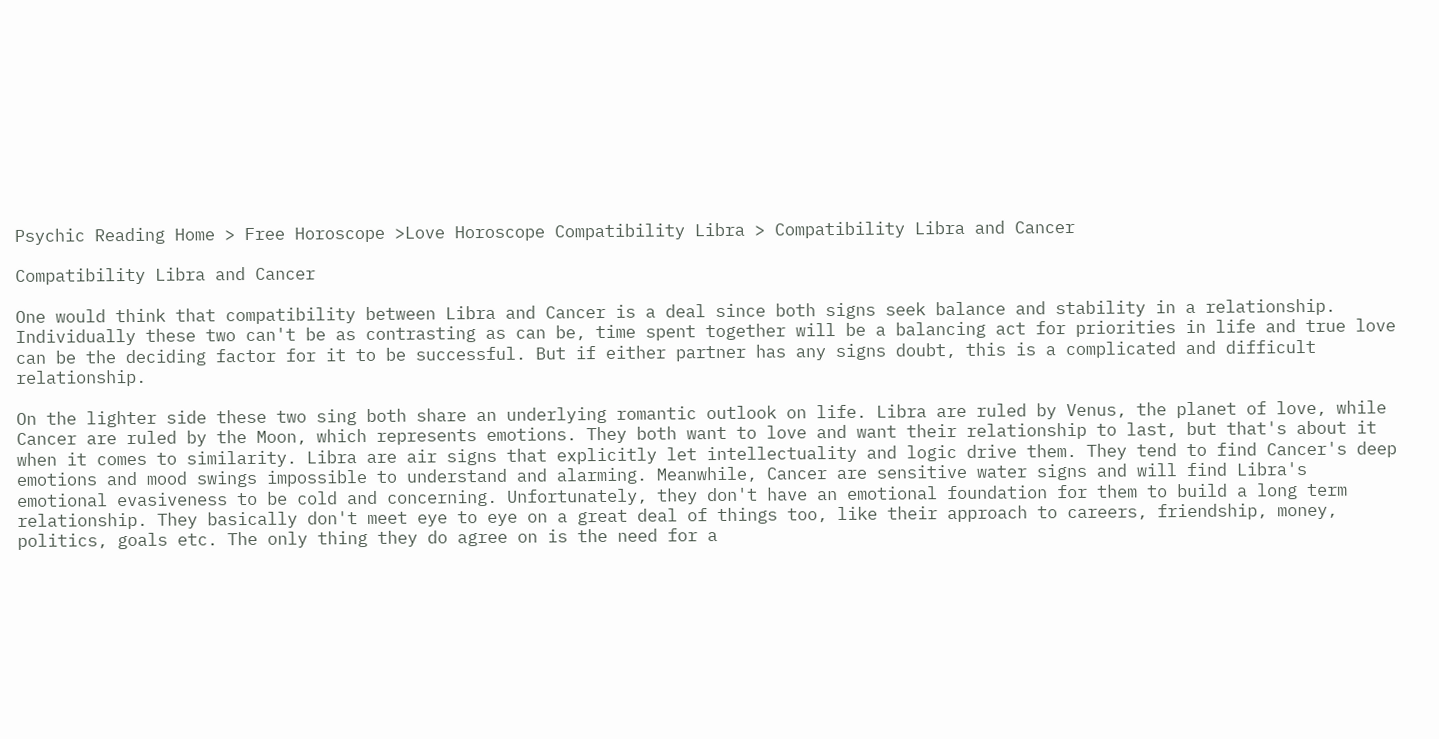Psychic Reading Home > Free Horoscope >Love Horoscope Compatibility Libra > Compatibility Libra and Cancer

Compatibility Libra and Cancer

One would think that compatibility between Libra and Cancer is a deal since both signs seek balance and stability in a relationship. Individually these two can't be as contrasting as can be, time spent together will be a balancing act for priorities in life and true love can be the deciding factor for it to be successful. But if either partner has any signs doubt, this is a complicated and difficult relationship.

On the lighter side these two sing both share an underlying romantic outlook on life. Libra are ruled by Venus, the planet of love, while Cancer are ruled by the Moon, which represents emotions. They both want to love and want their relationship to last, but that's about it when it comes to similarity. Libra are air signs that explicitly let intellectuality and logic drive them. They tend to find Cancer's deep emotions and mood swings impossible to understand and alarming. Meanwhile, Cancer are sensitive water signs and will find Libra's emotional evasiveness to be cold and concerning. Unfortunately, they don't have an emotional foundation for them to build a long term relationship. They basically don't meet eye to eye on a great deal of things too, like their approach to careers, friendship, money, politics, goals etc. The only thing they do agree on is the need for a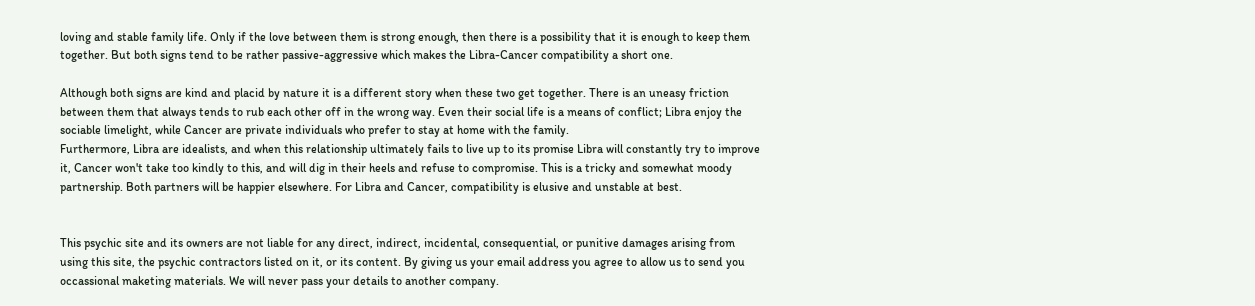loving and stable family life. Only if the love between them is strong enough, then there is a possibility that it is enough to keep them together. But both signs tend to be rather passive-aggressive which makes the Libra-Cancer compatibility a short one.

Although both signs are kind and placid by nature it is a different story when these two get together. There is an uneasy friction between them that always tends to rub each other off in the wrong way. Even their social life is a means of conflict; Libra enjoy the sociable limelight, while Cancer are private individuals who prefer to stay at home with the family.
Furthermore, Libra are idealists, and when this relationship ultimately fails to live up to its promise Libra will constantly try to improve it, Cancer won't take too kindly to this, and will dig in their heels and refuse to compromise. This is a tricky and somewhat moody partnership. Both partners will be happier elsewhere. For Libra and Cancer, compatibility is elusive and unstable at best.


This psychic site and its owners are not liable for any direct, indirect, incidental, consequential, or punitive damages arising from using this site, the psychic contractors listed on it, or its content. By giving us your email address you agree to allow us to send you occassional maketing materials. We will never pass your details to another company.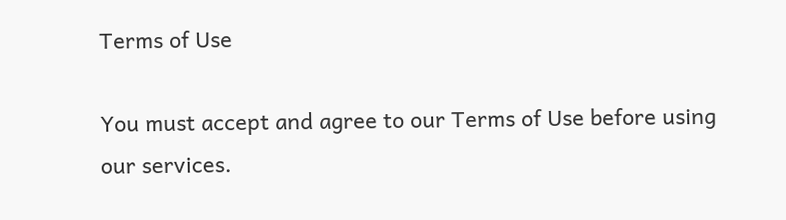Terms of Use

You must accept and agree to our Terms of Use before using our services.